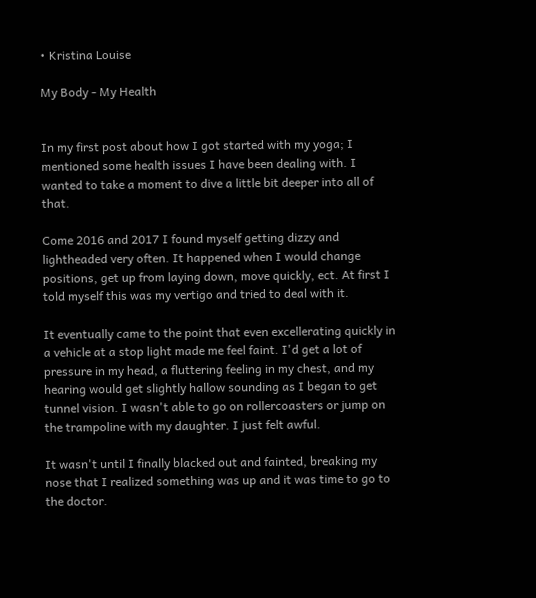• Kristina Louise

My Body - My Health


In my first post about how I got started with my yoga; I mentioned some health issues I have been dealing with. I wanted to take a moment to dive a little bit deeper into all of that.

Come 2016 and 2017 I found myself getting dizzy and lightheaded very often. It happened when I would change positions, get up from laying down, move quickly, ect. At first I told myself this was my vertigo and tried to deal with it.

It eventually came to the point that even excellerating quickly in a vehicle at a stop light made me feel faint. I'd get a lot of pressure in my head, a fluttering feeling in my chest, and my hearing would get slightly hallow sounding as I began to get tunnel vision. I wasn't able to go on rollercoasters or jump on the trampoline with my daughter. I just felt awful.

It wasn't until I finally blacked out and fainted, breaking my nose that I realized something was up and it was time to go to the doctor.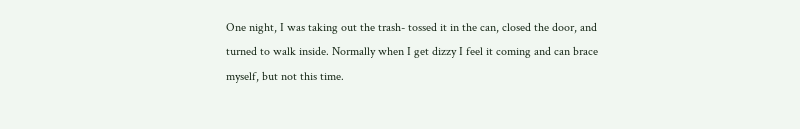One night, I was taking out the trash- tossed it in the can, closed the door, and turned to walk inside. Normally when I get dizzy I feel it coming and can brace myself, but not this time.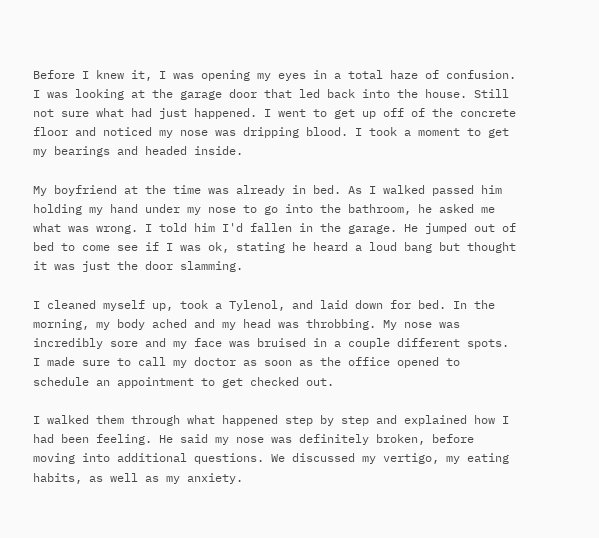Before I knew it, I was opening my eyes in a total haze of confusion. I was looking at the garage door that led back into the house. Still not sure what had just happened. I went to get up off of the concrete floor and noticed my nose was dripping blood. I took a moment to get my bearings and headed inside.

My boyfriend at the time was already in bed. As I walked passed him holding my hand under my nose to go into the bathroom, he asked me what was wrong. I told him I'd fallen in the garage. He jumped out of bed to come see if I was ok, stating he heard a loud bang but thought it was just the door slamming.

I cleaned myself up, took a Tylenol, and laid down for bed. In the morning, my body ached and my head was throbbing. My nose was incredibly sore and my face was bruised in a couple different spots. I made sure to call my doctor as soon as the office opened to schedule an appointment to get checked out.

I walked them through what happened step by step and explained how I had been feeling. He said my nose was definitely broken, before moving into additional questions. We discussed my vertigo, my eating habits, as well as my anxiety.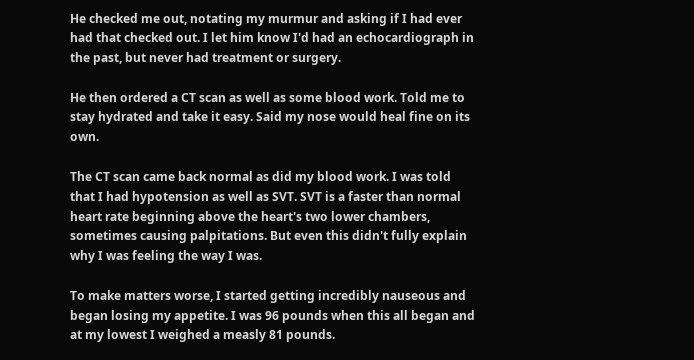He checked me out, notating my murmur and asking if I had ever had that checked out. I let him know I'd had an echocardiograph in the past, but never had treatment or surgery.

He then ordered a CT scan as well as some blood work. Told me to stay hydrated and take it easy. Said my nose would heal fine on its own.

The CT scan came back normal as did my blood work. I was told that I had hypotension as well as SVT. SVT is a faster than normal heart rate beginning above the heart's two lower chambers, sometimes causing palpitations. But even this didn't fully explain why I was feeling the way I was.

To make matters worse, I started getting incredibly nauseous and began losing my appetite. I was 96 pounds when this all began and at my lowest I weighed a measly 81 pounds.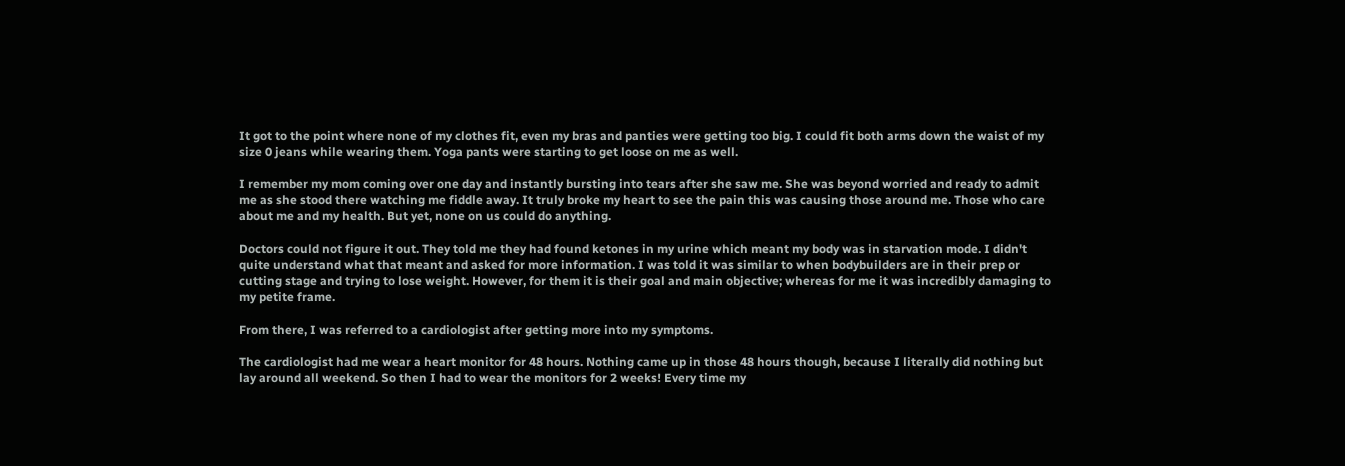It got to the point where none of my clothes fit, even my bras and panties were getting too big. I could fit both arms down the waist of my size 0 jeans while wearing them. Yoga pants were starting to get loose on me as well.

I remember my mom coming over one day and instantly bursting into tears after she saw me. She was beyond worried and ready to admit me as she stood there watching me fiddle away. It truly broke my heart to see the pain this was causing those around me. Those who care about me and my health. But yet, none on us could do anything.

Doctors could not figure it out. They told me they had found ketones in my urine which meant my body was in starvation mode. I didn't quite understand what that meant and asked for more information. I was told it was similar to when bodybuilders are in their prep or cutting stage and trying to lose weight. However, for them it is their goal and main objective; whereas for me it was incredibly damaging to my petite frame.

From there, I was referred to a cardiologist after getting more into my symptoms.

The cardiologist had me wear a heart monitor for 48 hours. Nothing came up in those 48 hours though, because I literally did nothing but lay around all weekend. So then I had to wear the monitors for 2 weeks! Every time my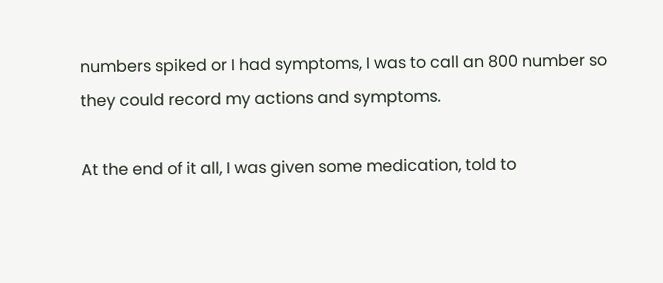numbers spiked or I had symptoms, I was to call an 800 number so they could record my actions and symptoms.

At the end of it all, I was given some medication, told to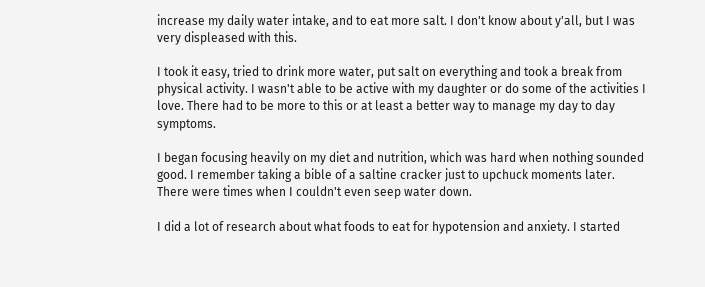increase my daily water intake, and to eat more salt. I don't know about y'all, but I was very displeased with this.

I took it easy, tried to drink more water, put salt on everything and took a break from physical activity. I wasn't able to be active with my daughter or do some of the activities I love. There had to be more to this or at least a better way to manage my day to day symptoms.

I began focusing heavily on my diet and nutrition, which was hard when nothing sounded good. I remember taking a bible of a saltine cracker just to upchuck moments later. There were times when I couldn't even seep water down.

I did a lot of research about what foods to eat for hypotension and anxiety. I started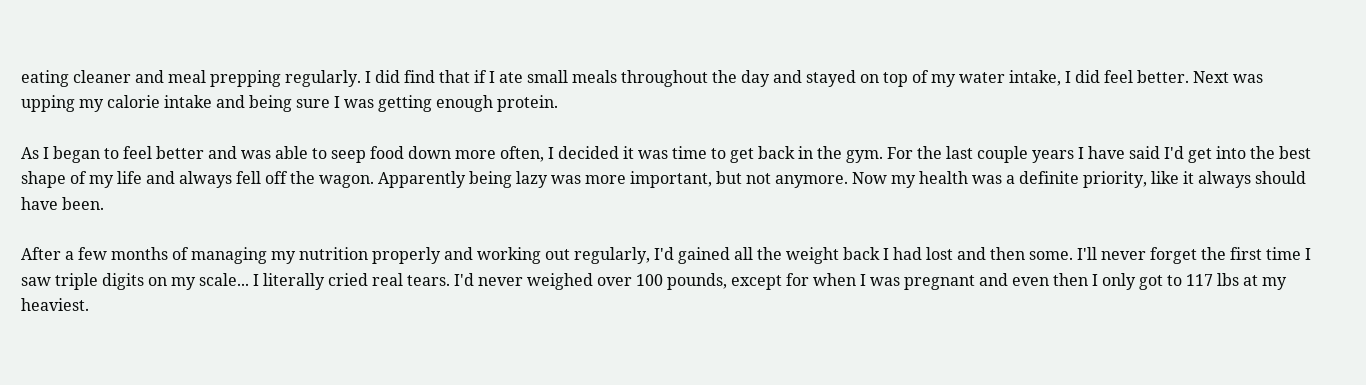eating cleaner and meal prepping regularly. I did find that if I ate small meals throughout the day and stayed on top of my water intake, I did feel better. Next was upping my calorie intake and being sure I was getting enough protein.

As I began to feel better and was able to seep food down more often, I decided it was time to get back in the gym. For the last couple years I have said I'd get into the best shape of my life and always fell off the wagon. Apparently being lazy was more important, but not anymore. Now my health was a definite priority, like it always should have been.

After a few months of managing my nutrition properly and working out regularly, I'd gained all the weight back I had lost and then some. I'll never forget the first time I saw triple digits on my scale... I literally cried real tears. I'd never weighed over 100 pounds, except for when I was pregnant and even then I only got to 117 lbs at my heaviest.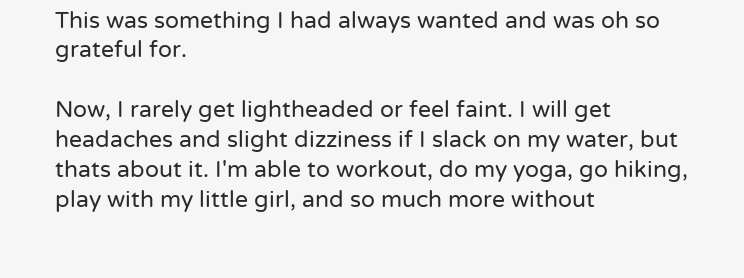This was something I had always wanted and was oh so grateful for.

Now, I rarely get lightheaded or feel faint. I will get headaches and slight dizziness if I slack on my water, but thats about it. I'm able to workout, do my yoga, go hiking, play with my little girl, and so much more without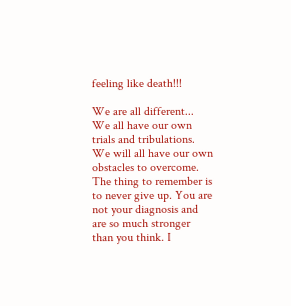feeling like death!!!

We are all different... We all have our own trials and tribulations. We will all have our own obstacles to overcome. The thing to remember is to never give up. You are not your diagnosis and are so much stronger than you think. I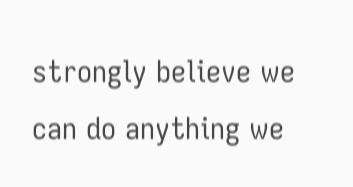strongly believe we can do anything we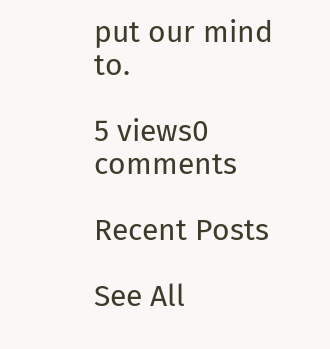put our mind to.

5 views0 comments

Recent Posts

See All